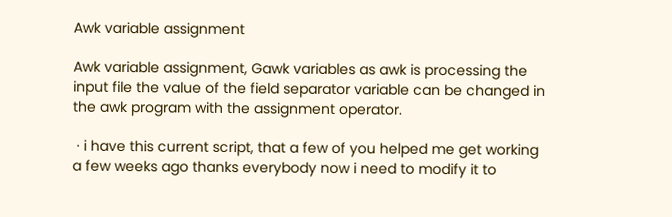Awk variable assignment

Awk variable assignment, Gawk variables as awk is processing the input file the value of the field separator variable can be changed in the awk program with the assignment operator.

 · i have this current script, that a few of you helped me get working a few weeks ago thanks everybody now i need to modify it to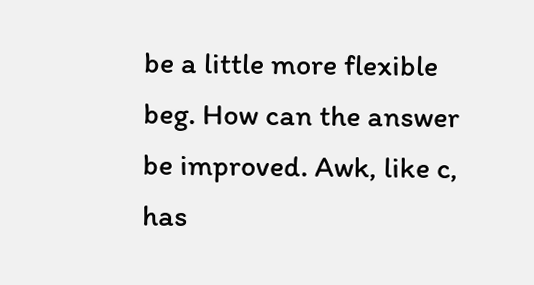be a little more flexible beg. How can the answer be improved. Awk, like c, has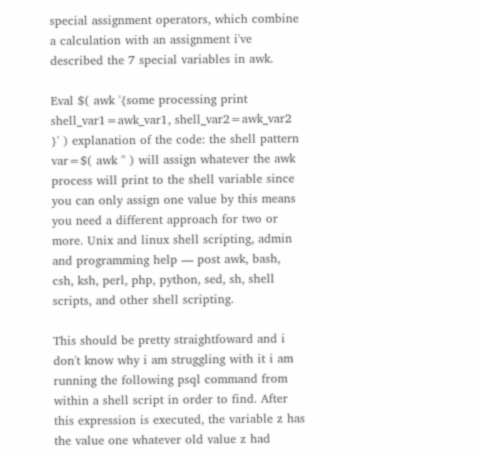special assignment operators, which combine a calculation with an assignment i've described the 7 special variables in awk.

Eval $( awk '{some processing print shell_var1=awk_var1, shell_var2=awk_var2 }' ) explanation of the code: the shell pattern var=$( awk '' ) will assign whatever the awk process will print to the shell variable since you can only assign one value by this means you need a different approach for two or more. Unix and linux shell scripting, admin and programming help — post awk, bash, csh, ksh, perl, php, python, sed, sh, shell scripts, and other shell scripting.

This should be pretty straightfoward and i don't know why i am struggling with it i am running the following psql command from within a shell script in order to find. After this expression is executed, the variable z has the value one whatever old value z had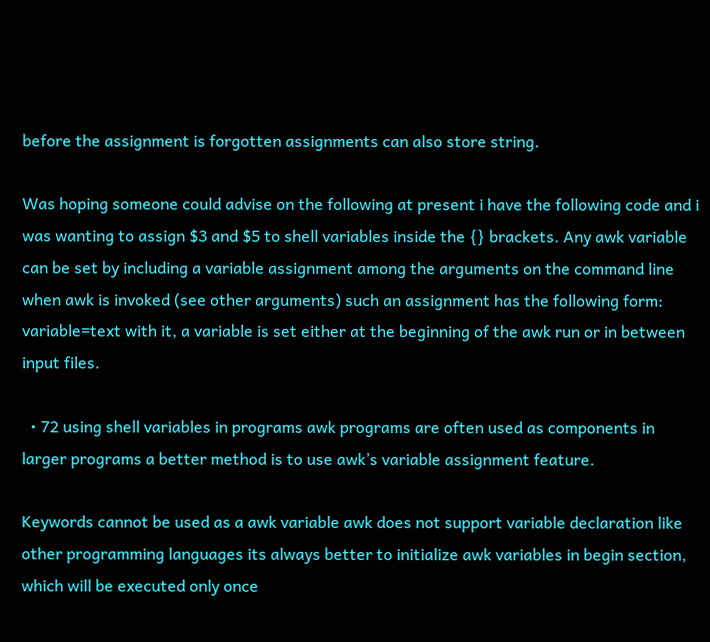before the assignment is forgotten assignments can also store string.

Was hoping someone could advise on the following at present i have the following code and i was wanting to assign $3 and $5 to shell variables inside the {} brackets. Any awk variable can be set by including a variable assignment among the arguments on the command line when awk is invoked (see other arguments) such an assignment has the following form: variable=text with it, a variable is set either at the beginning of the awk run or in between input files.

  • 72 using shell variables in programs awk programs are often used as components in larger programs a better method is to use awk’s variable assignment feature.

Keywords cannot be used as a awk variable awk does not support variable declaration like other programming languages its always better to initialize awk variables in begin section, which will be executed only once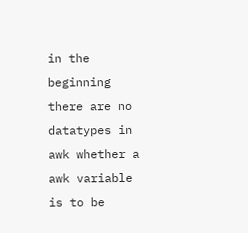in the beginning there are no datatypes in awk whether a awk variable is to be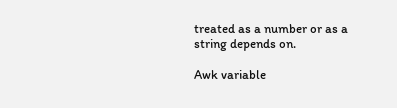treated as a number or as a string depends on.

Awk variable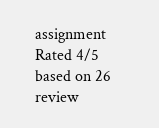assignment
Rated 4/5 based on 26 review